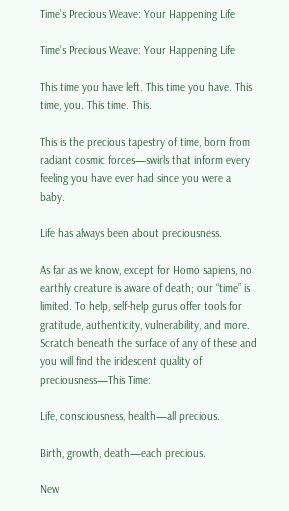Time’s Precious Weave: Your Happening Life

Time’s Precious Weave: Your Happening Life

This time you have left. This time you have. This time, you. This time. This.

This is the precious tapestry of time, born from radiant cosmic forces—swirls that inform every feeling you have ever had since you were a baby.

Life has always been about preciousness.

As far as we know, except for Homo sapiens, no earthly creature is aware of death; our “time” is limited. To help, self-help gurus offer tools for gratitude, authenticity, vulnerability, and more. Scratch beneath the surface of any of these and you will find the iridescent quality of preciousness—This Time:

Life, consciousness, health—all precious.

Birth, growth, death—each precious.

New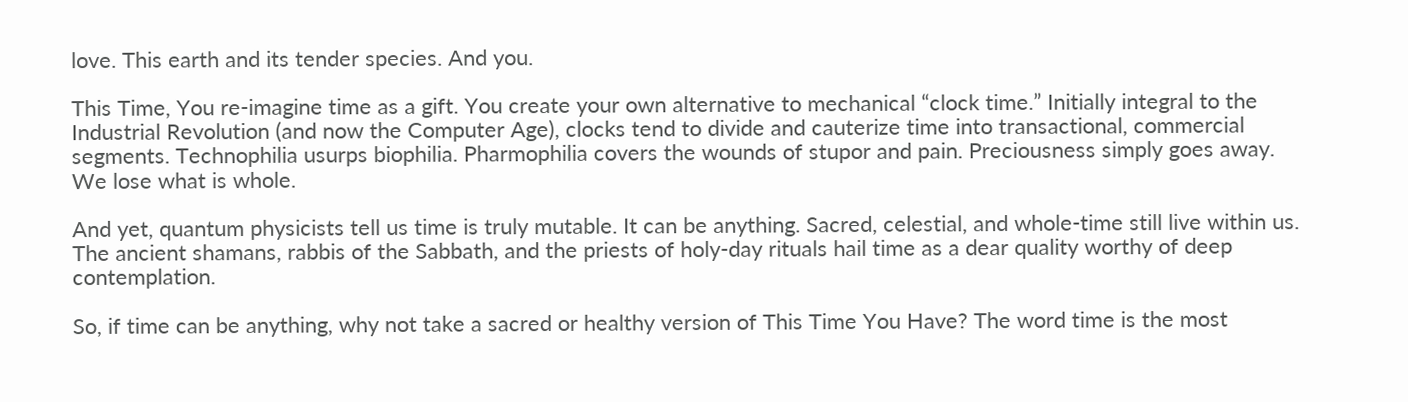love. This earth and its tender species. And you.

This Time, You re-imagine time as a gift. You create your own alternative to mechanical “clock time.” Initially integral to the Industrial Revolution (and now the Computer Age), clocks tend to divide and cauterize time into transactional, commercial segments. Technophilia usurps biophilia. Pharmophilia covers the wounds of stupor and pain. Preciousness simply goes away. We lose what is whole.

And yet, quantum physicists tell us time is truly mutable. It can be anything. Sacred, celestial, and whole-time still live within us. The ancient shamans, rabbis of the Sabbath, and the priests of holy-day rituals hail time as a dear quality worthy of deep contemplation.

So, if time can be anything, why not take a sacred or healthy version of This Time You Have? The word time is the most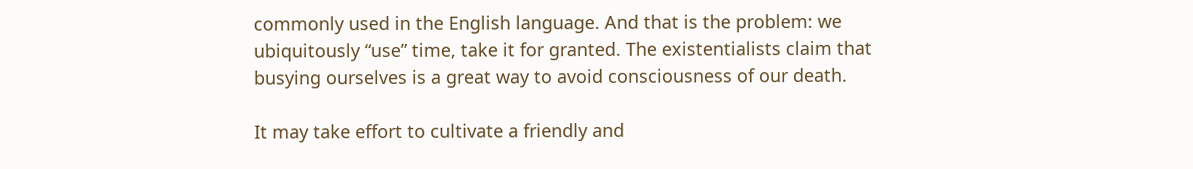commonly used in the English language. And that is the problem: we ubiquitously “use” time, take it for granted. The existentialists claim that busying ourselves is a great way to avoid consciousness of our death.

It may take effort to cultivate a friendly and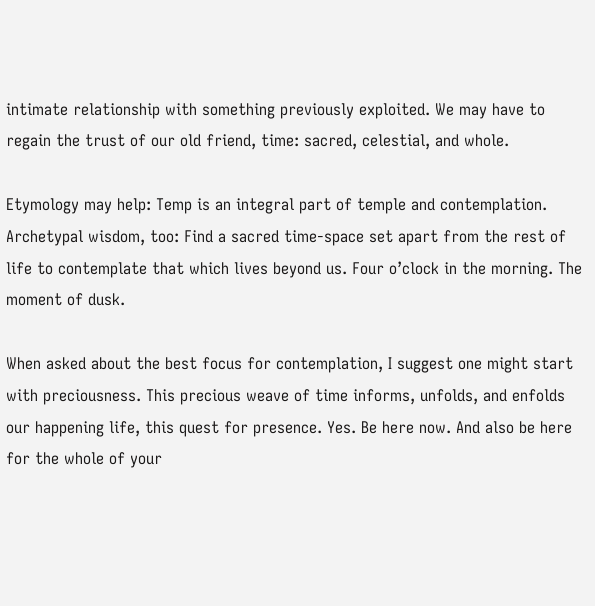intimate relationship with something previously exploited. We may have to regain the trust of our old friend, time: sacred, celestial, and whole.

Etymology may help: Temp is an integral part of temple and contemplation. Archetypal wisdom, too: Find a sacred time-space set apart from the rest of life to contemplate that which lives beyond us. Four o’clock in the morning. The moment of dusk.

When asked about the best focus for contemplation, I suggest one might start with preciousness. This precious weave of time informs, unfolds, and enfolds our happening life, this quest for presence. Yes. Be here now. And also be here for the whole of your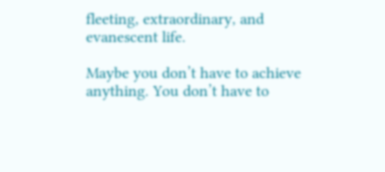fleeting, extraordinary, and evanescent life.

Maybe you don’t have to achieve anything. You don’t have to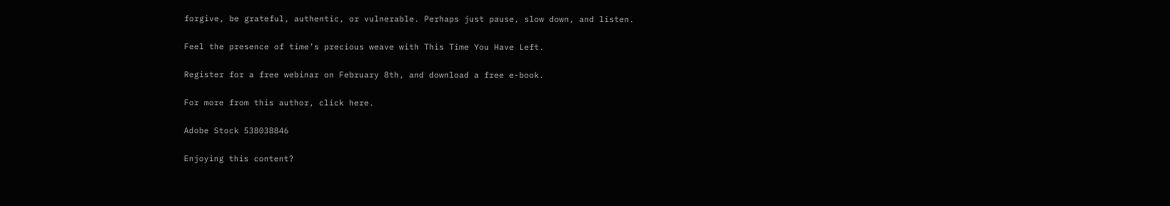forgive, be grateful, authentic, or vulnerable. Perhaps just pause, slow down, and listen.

Feel the presence of time’s precious weave with This Time You Have Left.

Register for a free webinar on February 8th, and download a free e-book.

For more from this author, click here.

Adobe Stock 538038846

Enjoying this content?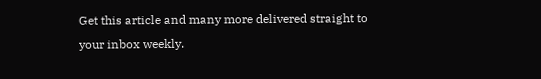Get this article and many more delivered straight to your inbox weekly.